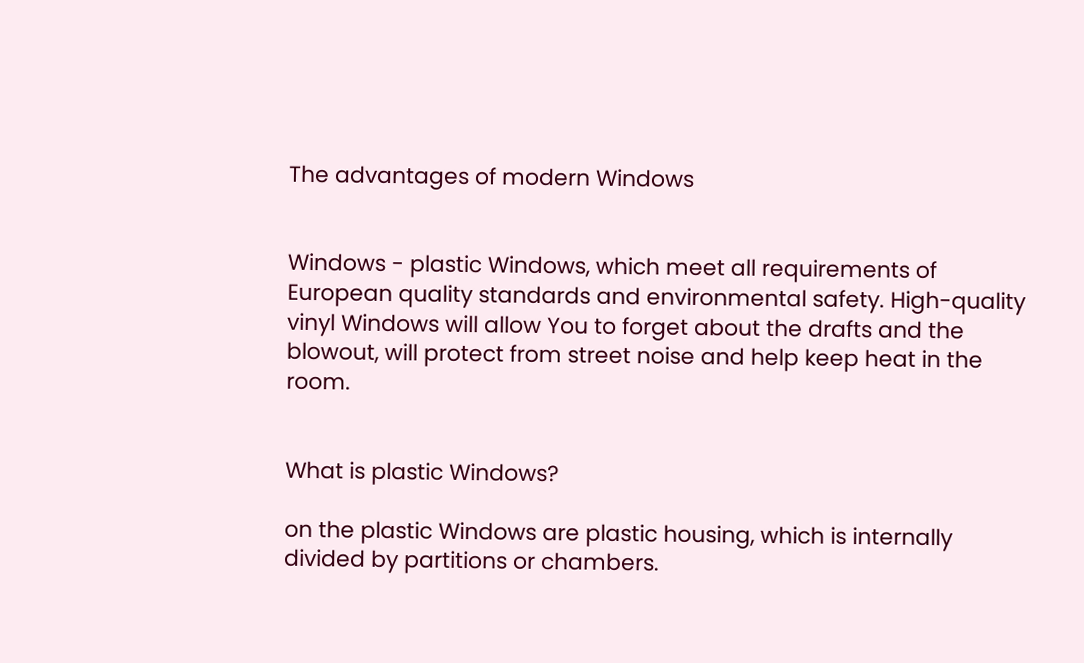The advantages of modern Windows


Windows - plastic Windows, which meet all requirements of European quality standards and environmental safety. High-quality vinyl Windows will allow You to forget about the drafts and the blowout, will protect from street noise and help keep heat in the room.


What is plastic Windows?

on the plastic Windows are plastic housing, which is internally divided by partitions or chambers.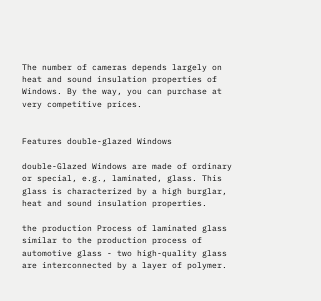The number of cameras depends largely on heat and sound insulation properties of Windows. By the way, you can purchase at very competitive prices.


Features double-glazed Windows

double-Glazed Windows are made of ordinary or special, e.g., laminated, glass. This glass is characterized by a high burglar, heat and sound insulation properties.

the production Process of laminated glass similar to the production process of automotive glass - two high-quality glass are interconnected by a layer of polymer.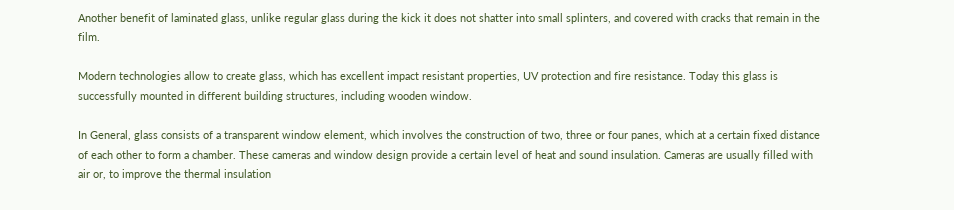Another benefit of laminated glass, unlike regular glass during the kick it does not shatter into small splinters, and covered with cracks that remain in the film.

Modern technologies allow to create glass, which has excellent impact resistant properties, UV protection and fire resistance. Today this glass is successfully mounted in different building structures, including wooden window.

In General, glass consists of a transparent window element, which involves the construction of two, three or four panes, which at a certain fixed distance of each other to form a chamber. These cameras and window design provide a certain level of heat and sound insulation. Cameras are usually filled with air or, to improve the thermal insulation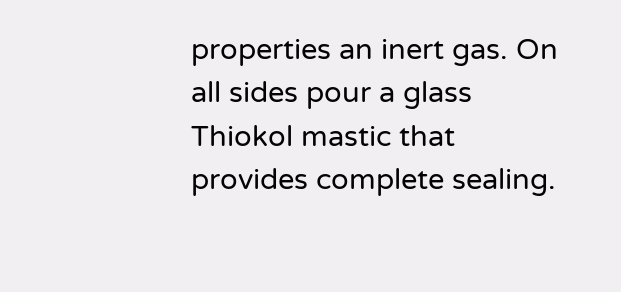properties an inert gas. On all sides pour a glass Thiokol mastic that provides complete sealing.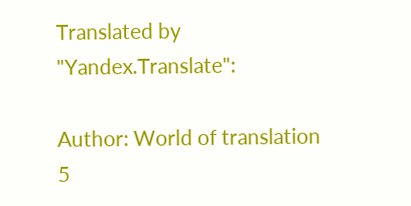Translated by "Yandex.Translate":

Author: World of translation
5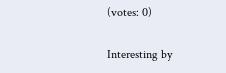(votes: 0)

Interesting by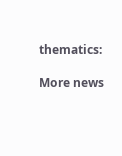thematics:

More news